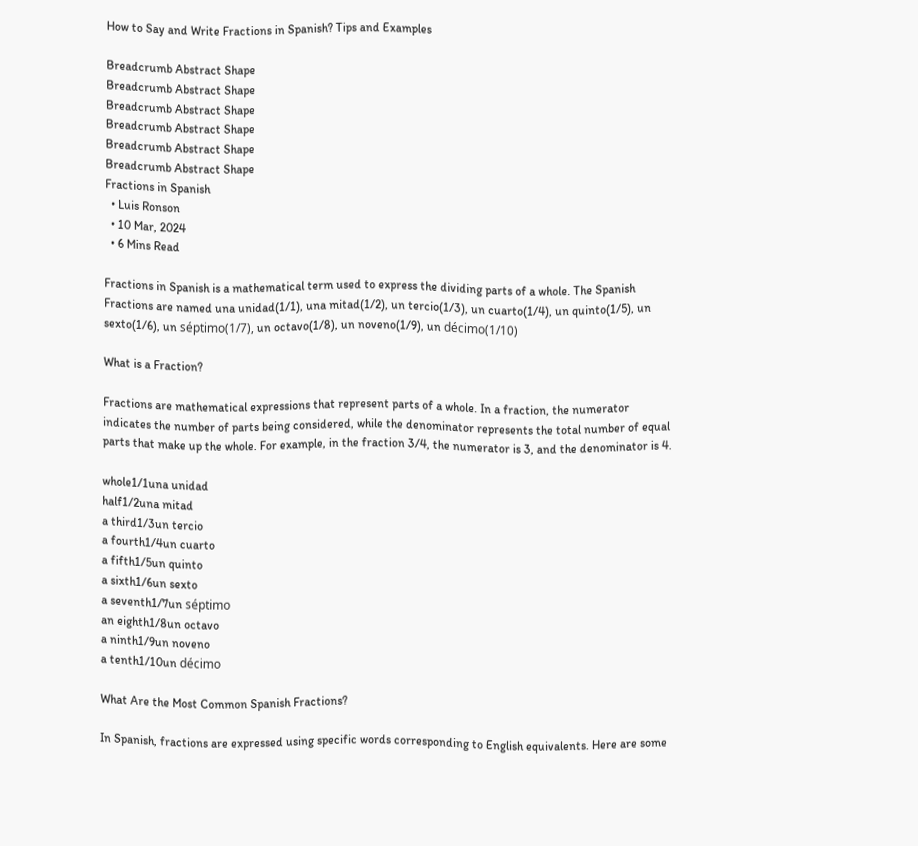How to Say and Write Fractions in Spanish? Tips and Examples

Breadcrumb Abstract Shape
Breadcrumb Abstract Shape
Breadcrumb Abstract Shape
Breadcrumb Abstract Shape
Breadcrumb Abstract Shape
Breadcrumb Abstract Shape
Fractions in Spanish
  • Luis Ronson
  • 10 Mar, 2024
  • 6 Mins Read

Fractions in Spanish is a mathematical term used to express the dividing parts of a whole. The Spanish Fractions are named una unidad(1/1), una mitad(1/2), un tercio(1/3), un cuarto(1/4), un quinto(1/5), un sexto(1/6), un séptimo(1/7), un octavo(1/8), un noveno(1/9), un décimo(1/10)

What is a Fraction?

Fractions are mathematical expressions that represent parts of a whole. In a fraction, the numerator indicates the number of parts being considered, while the denominator represents the total number of equal parts that make up the whole. For example, in the fraction 3/4, the numerator is 3, and the denominator is 4.

whole1/1una unidad
half1/2una mitad
a third1/3un tercio
a fourth1/4un cuarto
a fifth1/5un quinto
a sixth1/6un sexto
a seventh1/7un séptimo
an eighth1/8un octavo
a ninth1/9un noveno
a tenth1/10un décimo

What Are the Most Common Spanish Fractions?

In Spanish, fractions are expressed using specific words corresponding to English equivalents. Here are some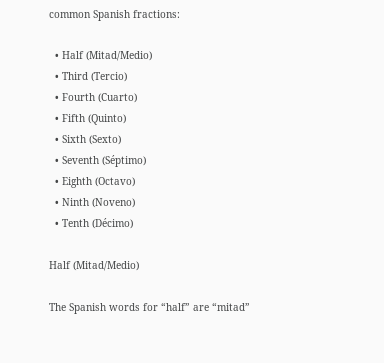common Spanish fractions:

  • Half (Mitad/Medio)
  • Third (Tercio)
  • Fourth (Cuarto)
  • Fifth (Quinto)
  • Sixth (Sexto)
  • Seventh (Séptimo)
  • Eighth (Octavo)
  • Ninth (Noveno)
  • Tenth (Décimo)

Half (Mitad/Medio)

The Spanish words for “half” are “mitad”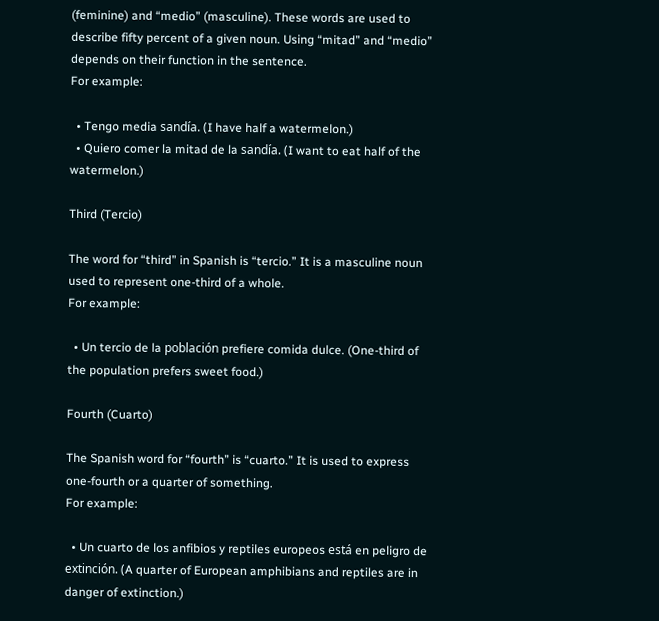(feminine) and “medio” (masculine). These words are used to describe fifty percent of a given noun. Using “mitad” and “medio” depends on their function in the sentence.
For example:

  • Tengo media sandía. (I have half a watermelon.)
  • Quiero comer la mitad de la sandía. (I want to eat half of the watermelon.)

Third (Tercio)

The word for “third” in Spanish is “tercio.” It is a masculine noun used to represent one-third of a whole.
For example:

  • Un tercio de la población prefiere comida dulce. (One-third of the population prefers sweet food.)

Fourth (Cuarto)

The Spanish word for “fourth” is “cuarto.” It is used to express one-fourth or a quarter of something.
For example:

  • Un cuarto de los anfibios y reptiles europeos está en peligro de extinción. (A quarter of European amphibians and reptiles are in danger of extinction.)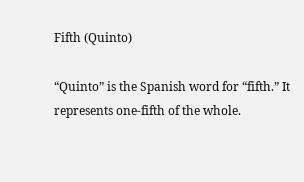Fifth (Quinto)

“Quinto” is the Spanish word for “fifth.” It represents one-fifth of the whole.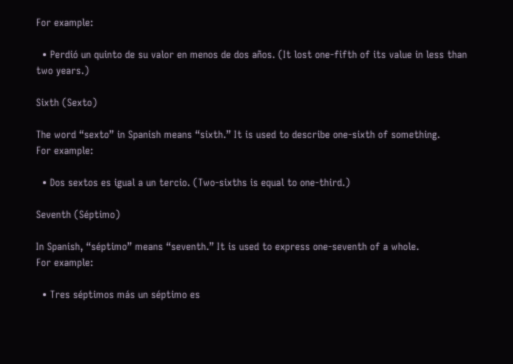For example:

  • Perdió un quinto de su valor en menos de dos años. (It lost one-fifth of its value in less than two years.)

Sixth (Sexto)

The word “sexto” in Spanish means “sixth.” It is used to describe one-sixth of something.
For example:

  • Dos sextos es igual a un tercio. (Two-sixths is equal to one-third.)

Seventh (Séptimo)

In Spanish, “séptimo” means “seventh.” It is used to express one-seventh of a whole.
For example:

  • Tres séptimos más un séptimo es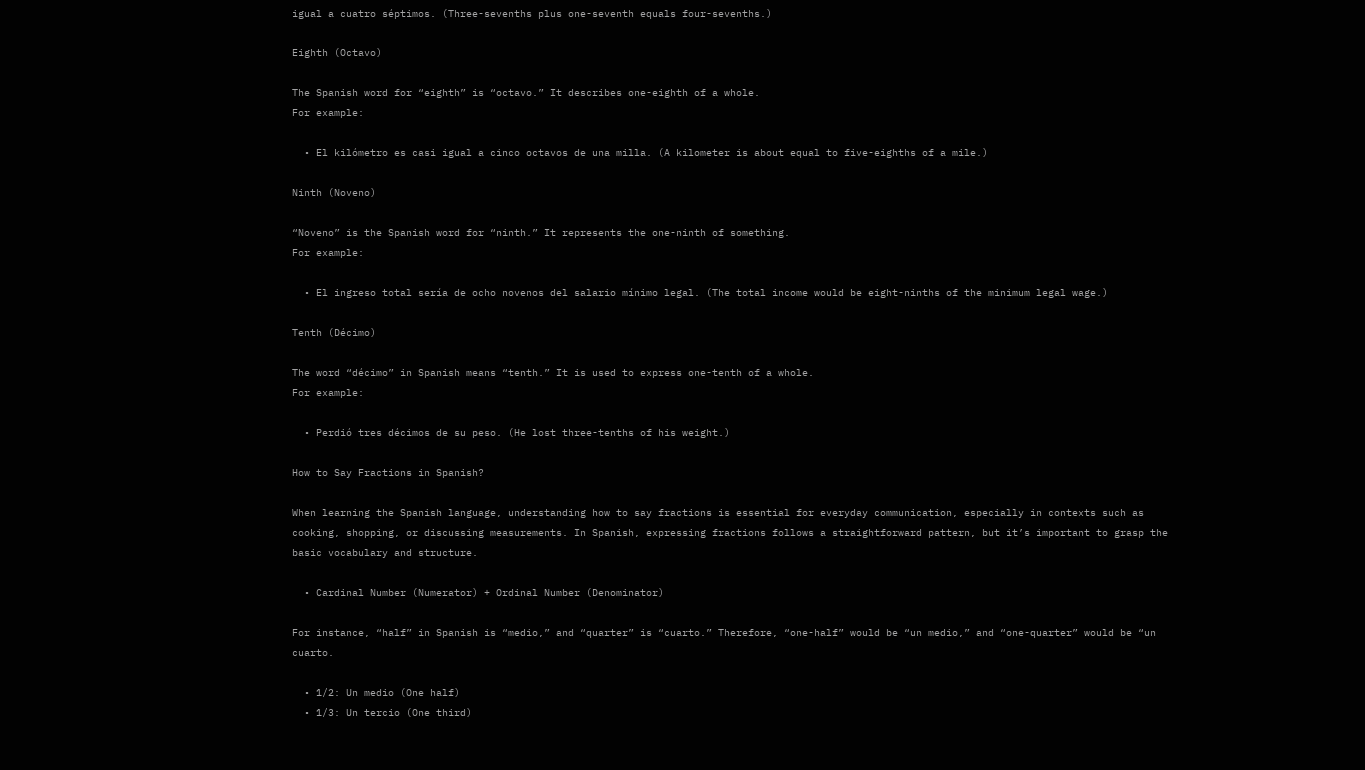igual a cuatro séptimos. (Three-sevenths plus one-seventh equals four-sevenths.)

Eighth (Octavo)

The Spanish word for “eighth” is “octavo.” It describes one-eighth of a whole.
For example:

  • El kilómetro es casi igual a cinco octavos de una milla. (A kilometer is about equal to five-eighths of a mile.)

Ninth (Noveno)

“Noveno” is the Spanish word for “ninth.” It represents the one-ninth of something.
For example:

  • El ingreso total sería de ocho novenos del salario mínimo legal. (The total income would be eight-ninths of the minimum legal wage.)

Tenth (Décimo)

The word “décimo” in Spanish means “tenth.” It is used to express one-tenth of a whole.
For example:

  • Perdió tres décimos de su peso. (He lost three-tenths of his weight.)

How to Say Fractions in Spanish?

When learning the Spanish language, understanding how to say fractions is essential for everyday communication, especially in contexts such as cooking, shopping, or discussing measurements. In Spanish, expressing fractions follows a straightforward pattern, but it’s important to grasp the basic vocabulary and structure.

  • Cardinal Number (Numerator) + Ordinal Number (Denominator)

For instance, “half” in Spanish is “medio,” and “quarter” is “cuarto.” Therefore, “one-half” would be “un medio,” and “one-quarter” would be “un cuarto.

  • 1/2: Un medio (One half)
  • 1/3: Un tercio (One third)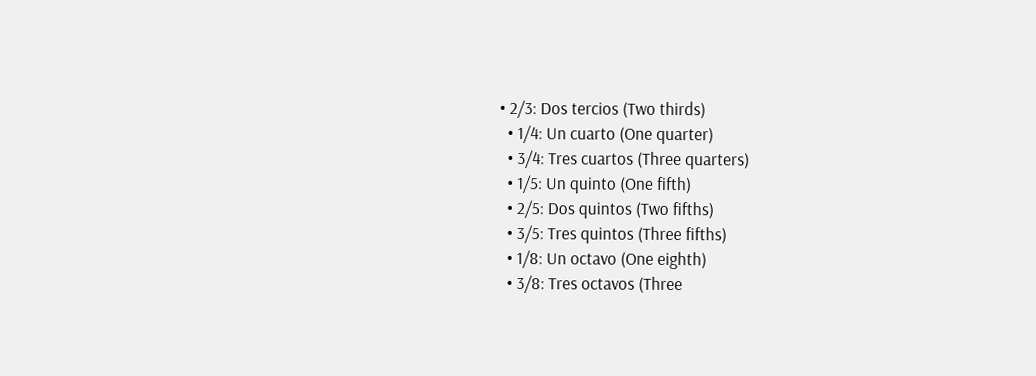• 2/3: Dos tercios (Two thirds)
  • 1/4: Un cuarto (One quarter)
  • 3/4: Tres cuartos (Three quarters)
  • 1/5: Un quinto (One fifth)
  • 2/5: Dos quintos (Two fifths)
  • 3/5: Tres quintos (Three fifths)
  • 1/8: Un octavo (One eighth)
  • 3/8: Tres octavos (Three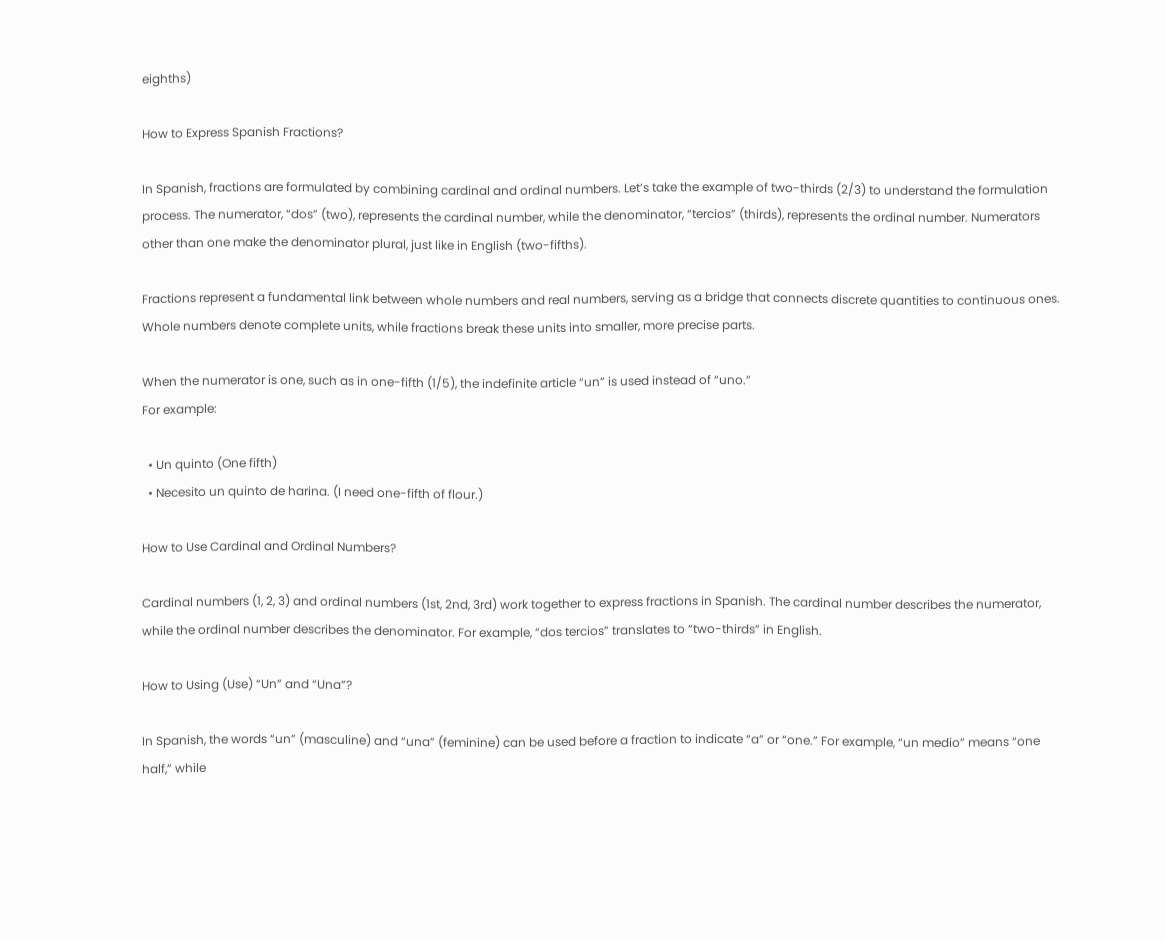eighths)

How to Express Spanish Fractions?

In Spanish, fractions are formulated by combining cardinal and ordinal numbers. Let’s take the example of two-thirds (2/3) to understand the formulation process. The numerator, “dos” (two), represents the cardinal number, while the denominator, “tercios” (thirds), represents the ordinal number. Numerators other than one make the denominator plural, just like in English (two-fifths).

Fractions represent a fundamental link between whole numbers and real numbers, serving as a bridge that connects discrete quantities to continuous ones. Whole numbers denote complete units, while fractions break these units into smaller, more precise parts.

When the numerator is one, such as in one-fifth (1/5), the indefinite article “un” is used instead of “uno.”
For example:

  • Un quinto (One fifth)
  • Necesito un quinto de harina. (I need one-fifth of flour.)

How to Use Cardinal and Ordinal Numbers?

Cardinal numbers (1, 2, 3) and ordinal numbers (1st, 2nd, 3rd) work together to express fractions in Spanish. The cardinal number describes the numerator, while the ordinal number describes the denominator. For example, “dos tercios” translates to “two-thirds” in English.

How to Using (Use) “Un” and “Una”?

In Spanish, the words “un” (masculine) and “una” (feminine) can be used before a fraction to indicate “a” or “one.” For example, “un medio” means “one half,” while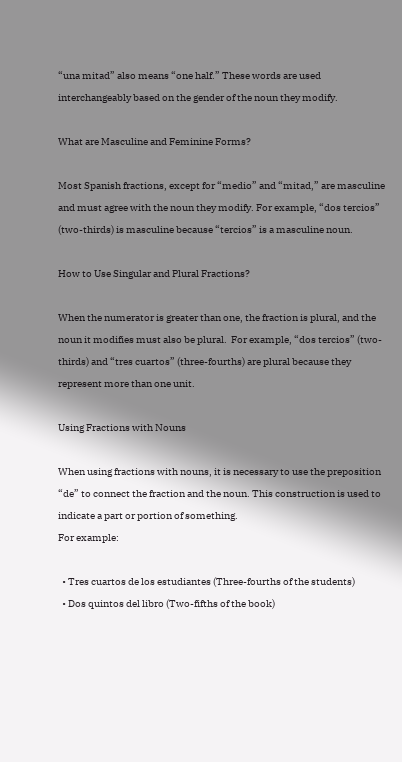“una mitad” also means “one half.” These words are used interchangeably based on the gender of the noun they modify.

What are Masculine and Feminine Forms?

Most Spanish fractions, except for “medio” and “mitad,” are masculine and must agree with the noun they modify. For example, “dos tercios” (two-thirds) is masculine because “tercios” is a masculine noun.

How to Use Singular and Plural Fractions?

When the numerator is greater than one, the fraction is plural, and the noun it modifies must also be plural.  For example, “dos tercios” (two-thirds) and “tres cuartos” (three-fourths) are plural because they represent more than one unit.

Using Fractions with Nouns

When using fractions with nouns, it is necessary to use the preposition “de” to connect the fraction and the noun. This construction is used to indicate a part or portion of something.
For example:

  • Tres cuartos de los estudiantes (Three-fourths of the students)
  • Dos quintos del libro (Two-fifths of the book)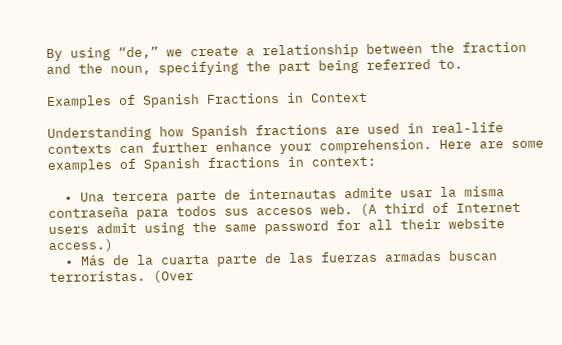By using “de,” we create a relationship between the fraction and the noun, specifying the part being referred to.

Examples of Spanish Fractions in Context

Understanding how Spanish fractions are used in real-life contexts can further enhance your comprehension. Here are some examples of Spanish fractions in context:

  • Una tercera parte de internautas admite usar la misma contraseña para todos sus accesos web. (A third of Internet users admit using the same password for all their website access.)
  • Más de la cuarta parte de las fuerzas armadas buscan terroristas. (Over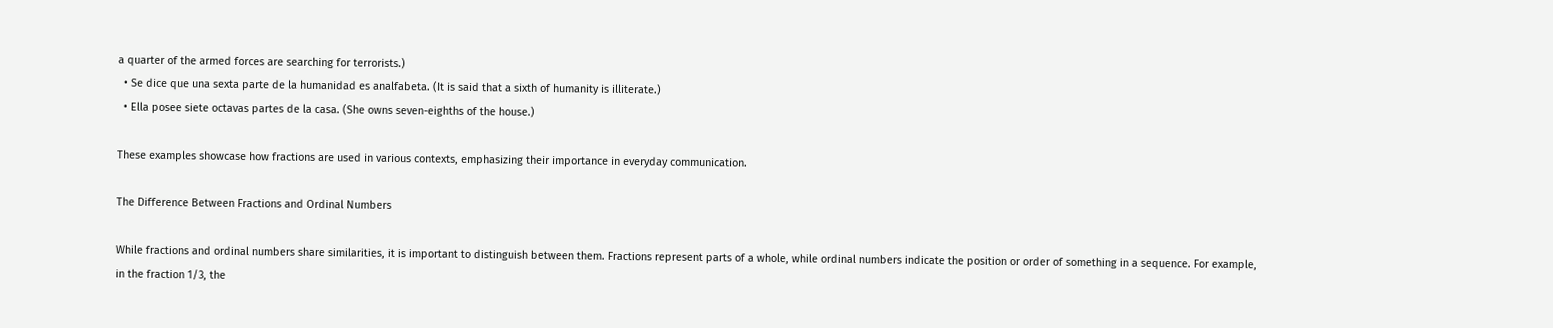a quarter of the armed forces are searching for terrorists.)
  • Se dice que una sexta parte de la humanidad es analfabeta. (It is said that a sixth of humanity is illiterate.)
  • Ella posee siete octavas partes de la casa. (She owns seven-eighths of the house.)

These examples showcase how fractions are used in various contexts, emphasizing their importance in everyday communication.

The Difference Between Fractions and Ordinal Numbers

While fractions and ordinal numbers share similarities, it is important to distinguish between them. Fractions represent parts of a whole, while ordinal numbers indicate the position or order of something in a sequence. For example, in the fraction 1/3, the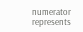numerator represents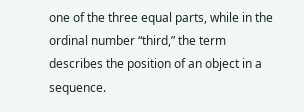one of the three equal parts, while in the ordinal number “third,” the term describes the position of an object in a sequence.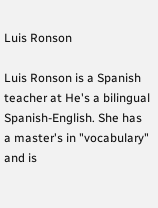Luis Ronson

Luis Ronson is a Spanish teacher at He's a bilingual Spanish-English. She has a master's in "vocabulary" and is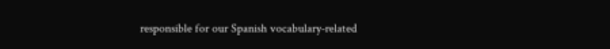responsible for our Spanish vocabulary-related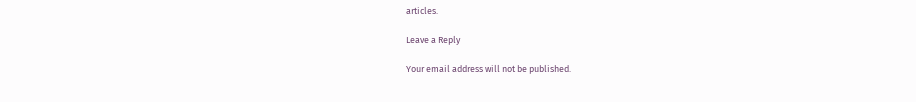articles.

Leave a Reply

Your email address will not be published.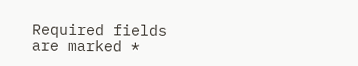Required fields are marked *